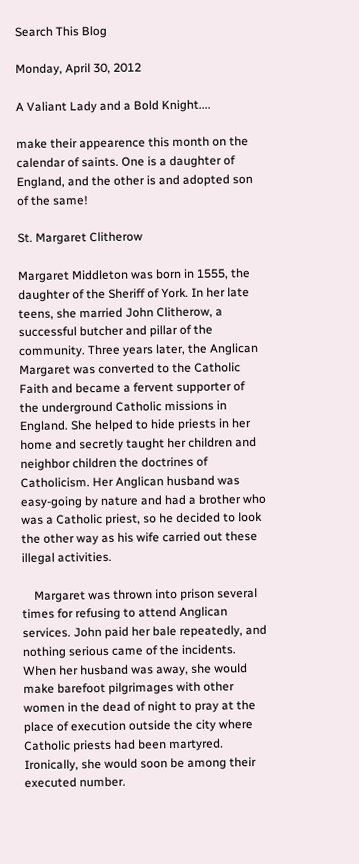Search This Blog

Monday, April 30, 2012

A Valiant Lady and a Bold Knight....

make their appearence this month on the calendar of saints. One is a daughter of England, and the other is and adopted son of the same!

St. Margaret Clitherow

Margaret Middleton was born in 1555, the daughter of the Sheriff of York. In her late teens, she married John Clitherow, a successful butcher and pillar of the community. Three years later, the Anglican Margaret was converted to the Catholic Faith and became a fervent supporter of the underground Catholic missions in England. She helped to hide priests in her home and secretly taught her children and neighbor children the doctrines of Catholicism. Her Anglican husband was easy-going by nature and had a brother who was a Catholic priest, so he decided to look the other way as his wife carried out these illegal activities.

    Margaret was thrown into prison several times for refusing to attend Anglican services. John paid her bale repeatedly, and nothing serious came of the incidents. When her husband was away, she would make barefoot pilgrimages with other women in the dead of night to pray at the place of execution outside the city where Catholic priests had been martyred. Ironically, she would soon be among their executed number.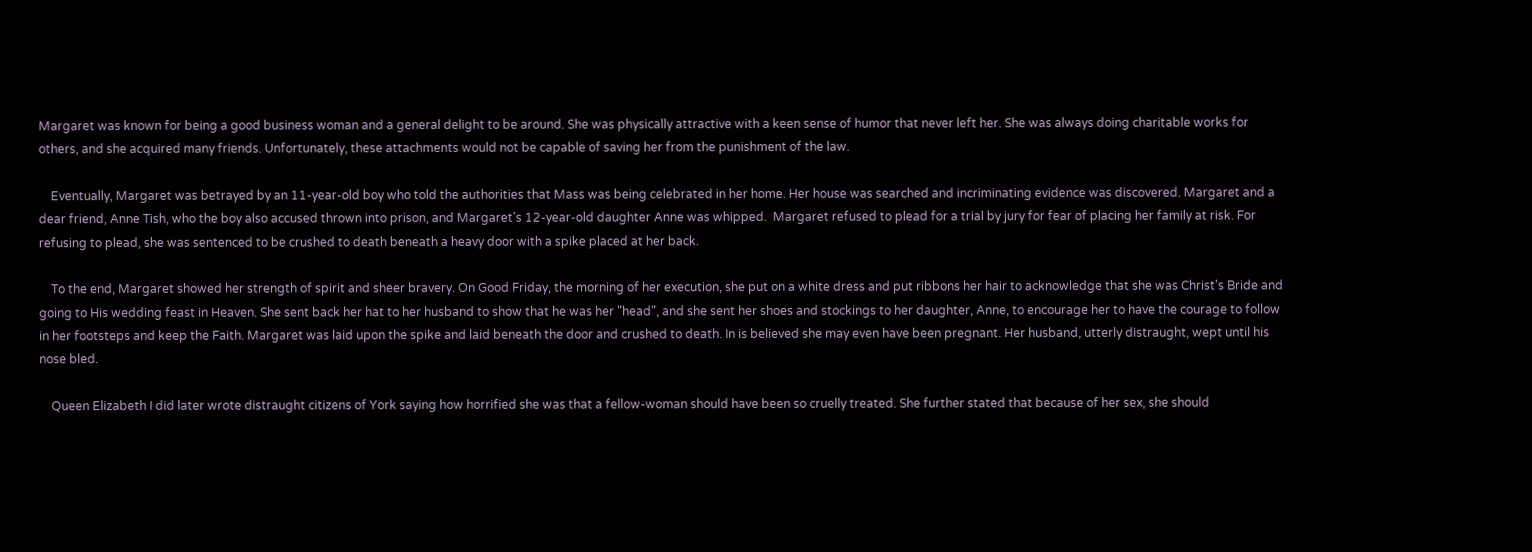Margaret was known for being a good business woman and a general delight to be around. She was physically attractive with a keen sense of humor that never left her. She was always doing charitable works for others, and she acquired many friends. Unfortunately, these attachments would not be capable of saving her from the punishment of the law.

    Eventually, Margaret was betrayed by an 11-year-old boy who told the authorities that Mass was being celebrated in her home. Her house was searched and incriminating evidence was discovered. Margaret and a dear friend, Anne Tish, who the boy also accused thrown into prison, and Margaret's 12-year-old daughter Anne was whipped.  Margaret refused to plead for a trial by jury for fear of placing her family at risk. For refusing to plead, she was sentenced to be crushed to death beneath a heavy door with a spike placed at her back.

    To the end, Margaret showed her strength of spirit and sheer bravery. On Good Friday, the morning of her execution, she put on a white dress and put ribbons her hair to acknowledge that she was Christ's Bride and going to His wedding feast in Heaven. She sent back her hat to her husband to show that he was her "head", and she sent her shoes and stockings to her daughter, Anne, to encourage her to have the courage to follow in her footsteps and keep the Faith. Margaret was laid upon the spike and laid beneath the door and crushed to death. In is believed she may even have been pregnant. Her husband, utterly distraught, wept until his nose bled.

    Queen Elizabeth I did later wrote distraught citizens of York saying how horrified she was that a fellow-woman should have been so cruelly treated. She further stated that because of her sex, she should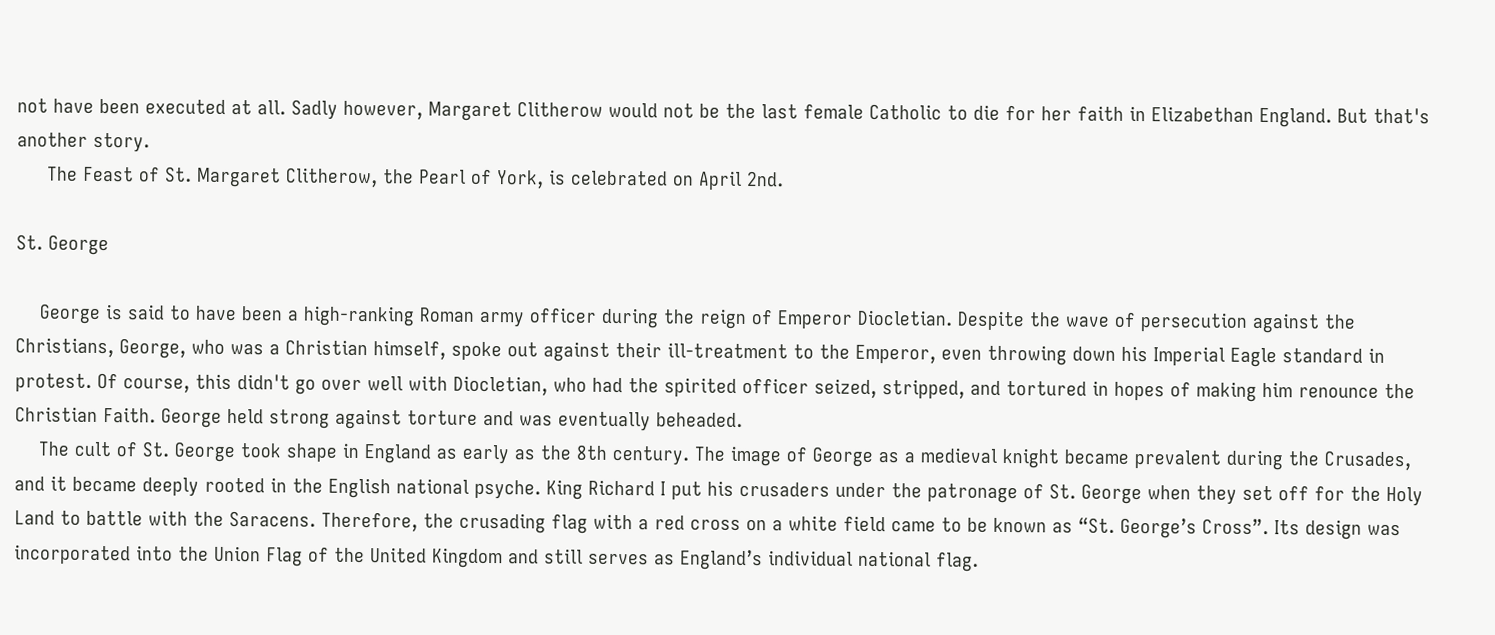not have been executed at all. Sadly however, Margaret Clitherow would not be the last female Catholic to die for her faith in Elizabethan England. But that's another story.
     The Feast of St. Margaret Clitherow, the Pearl of York, is celebrated on April 2nd.

St. George

    George is said to have been a high-ranking Roman army officer during the reign of Emperor Diocletian. Despite the wave of persecution against the Christians, George, who was a Christian himself, spoke out against their ill-treatment to the Emperor, even throwing down his Imperial Eagle standard in protest. Of course, this didn't go over well with Diocletian, who had the spirited officer seized, stripped, and tortured in hopes of making him renounce the Christian Faith. George held strong against torture and was eventually beheaded.
    The cult of St. George took shape in England as early as the 8th century. The image of George as a medieval knight became prevalent during the Crusades, and it became deeply rooted in the English national psyche. King Richard I put his crusaders under the patronage of St. George when they set off for the Holy Land to battle with the Saracens. Therefore, the crusading flag with a red cross on a white field came to be known as “St. George’s Cross”. Its design was incorporated into the Union Flag of the United Kingdom and still serves as England’s individual national flag.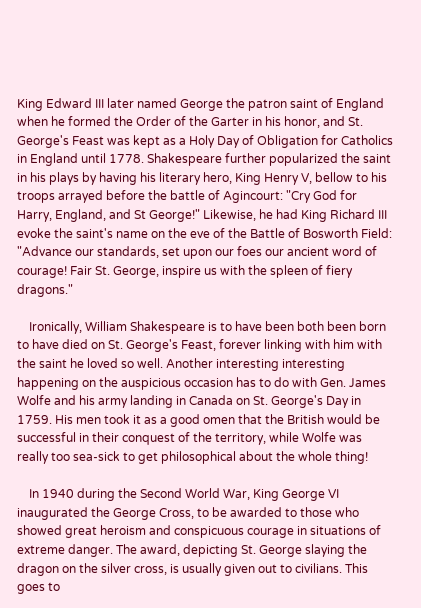King Edward III later named George the patron saint of England when he formed the Order of the Garter in his honor, and St. George's Feast was kept as a Holy Day of Obligation for Catholics in England until 1778. Shakespeare further popularized the saint in his plays by having his literary hero, King Henry V, bellow to his troops arrayed before the battle of Agincourt: "Cry God for Harry, England, and St George!" Likewise, he had King Richard III evoke the saint's name on the eve of the Battle of Bosworth Field: "Advance our standards, set upon our foes our ancient word of courage! Fair St. George, inspire us with the spleen of fiery dragons."

    Ironically, William Shakespeare is to have been both been born to have died on St. George's Feast, forever linking with him with the saint he loved so well. Another interesting interesting happening on the auspicious occasion has to do with Gen. James Wolfe and his army landing in Canada on St. George's Day in 1759. His men took it as a good omen that the British would be successful in their conquest of the territory, while Wolfe was really too sea-sick to get philosophical about the whole thing!

    In 1940 during the Second World War, King George VI inaugurated the George Cross, to be awarded to those who showed great heroism and conspicuous courage in situations of extreme danger. The award, depicting St. George slaying the dragon on the silver cross, is usually given out to civilians. This goes to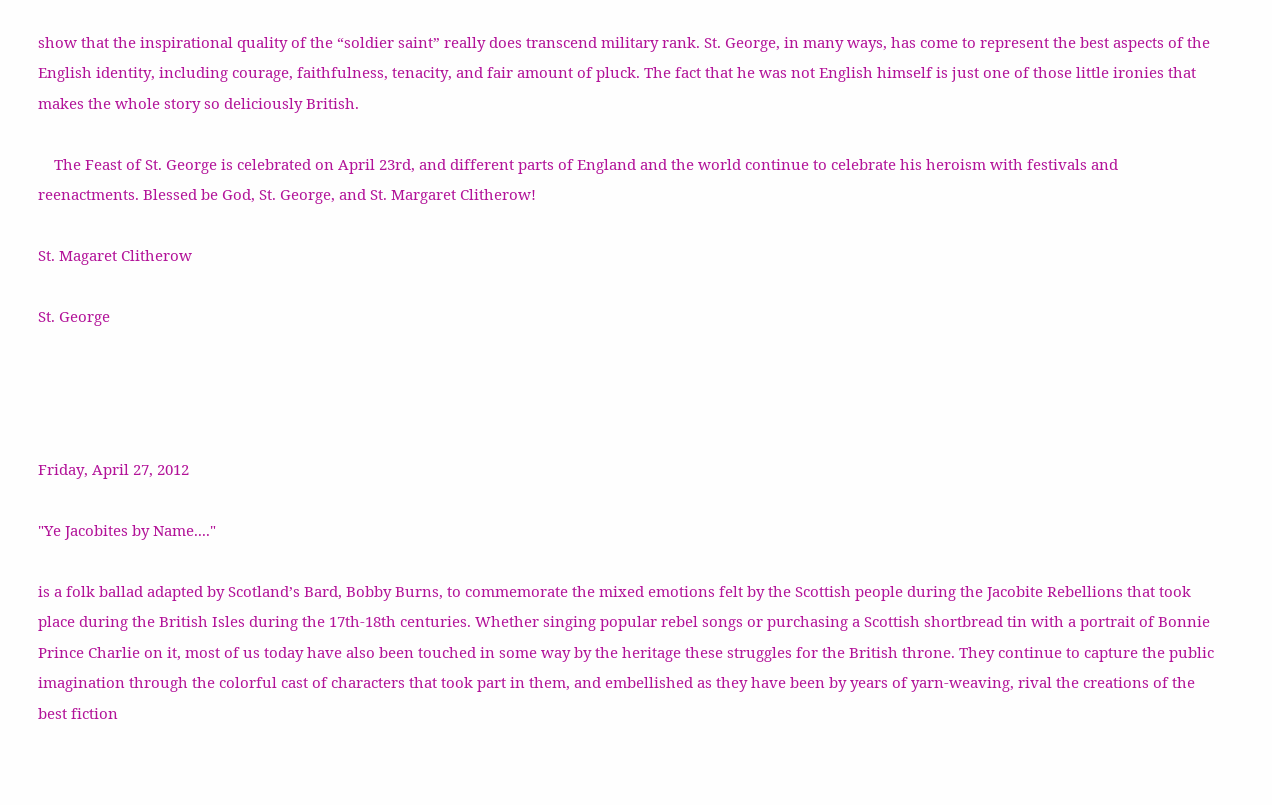show that the inspirational quality of the “soldier saint” really does transcend military rank. St. George, in many ways, has come to represent the best aspects of the English identity, including courage, faithfulness, tenacity, and fair amount of pluck. The fact that he was not English himself is just one of those little ironies that makes the whole story so deliciously British.

    The Feast of St. George is celebrated on April 23rd, and different parts of England and the world continue to celebrate his heroism with festivals and reenactments. Blessed be God, St. George, and St. Margaret Clitherow!

St. Magaret Clitherow

St. George




Friday, April 27, 2012

"Ye Jacobites by Name...."

is a folk ballad adapted by Scotland’s Bard, Bobby Burns, to commemorate the mixed emotions felt by the Scottish people during the Jacobite Rebellions that took place during the British Isles during the 17th-18th centuries. Whether singing popular rebel songs or purchasing a Scottish shortbread tin with a portrait of Bonnie Prince Charlie on it, most of us today have also been touched in some way by the heritage these struggles for the British throne. They continue to capture the public imagination through the colorful cast of characters that took part in them, and embellished as they have been by years of yarn-weaving, rival the creations of the best fiction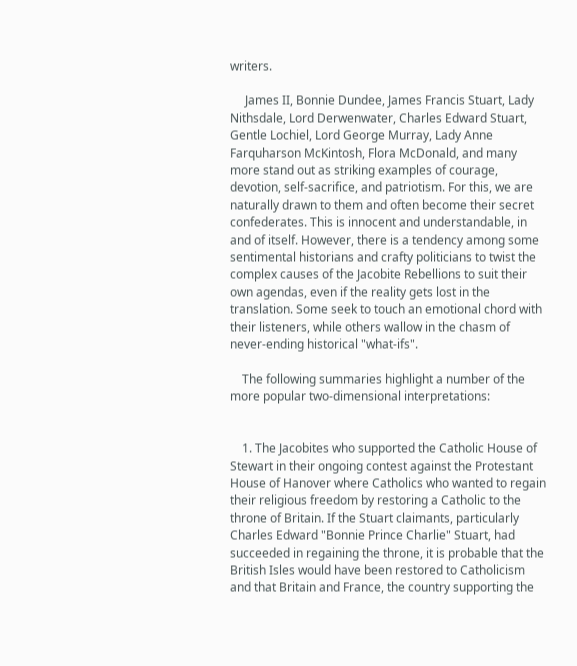writers.

     James II, Bonnie Dundee, James Francis Stuart, Lady Nithsdale, Lord Derwenwater, Charles Edward Stuart, Gentle Lochiel, Lord George Murray, Lady Anne Farquharson McKintosh, Flora McDonald, and many more stand out as striking examples of courage, devotion, self-sacrifice, and patriotism. For this, we are naturally drawn to them and often become their secret confederates. This is innocent and understandable, in and of itself. However, there is a tendency among some sentimental historians and crafty politicians to twist the complex causes of the Jacobite Rebellions to suit their own agendas, even if the reality gets lost in the translation. Some seek to touch an emotional chord with their listeners, while others wallow in the chasm of never-ending historical "what-ifs".

    The following summaries highlight a number of the more popular two-dimensional interpretations:


    1. The Jacobites who supported the Catholic House of Stewart in their ongoing contest against the Protestant House of Hanover where Catholics who wanted to regain their religious freedom by restoring a Catholic to the throne of Britain. If the Stuart claimants, particularly Charles Edward "Bonnie Prince Charlie" Stuart, had succeeded in regaining the throne, it is probable that the British Isles would have been restored to Catholicism and that Britain and France, the country supporting the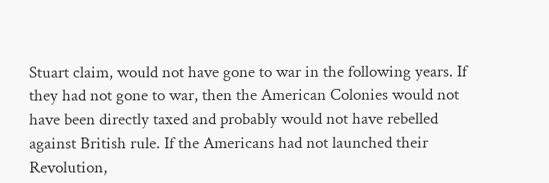Stuart claim, would not have gone to war in the following years. If they had not gone to war, then the American Colonies would not have been directly taxed and probably would not have rebelled against British rule. If the Americans had not launched their Revolution,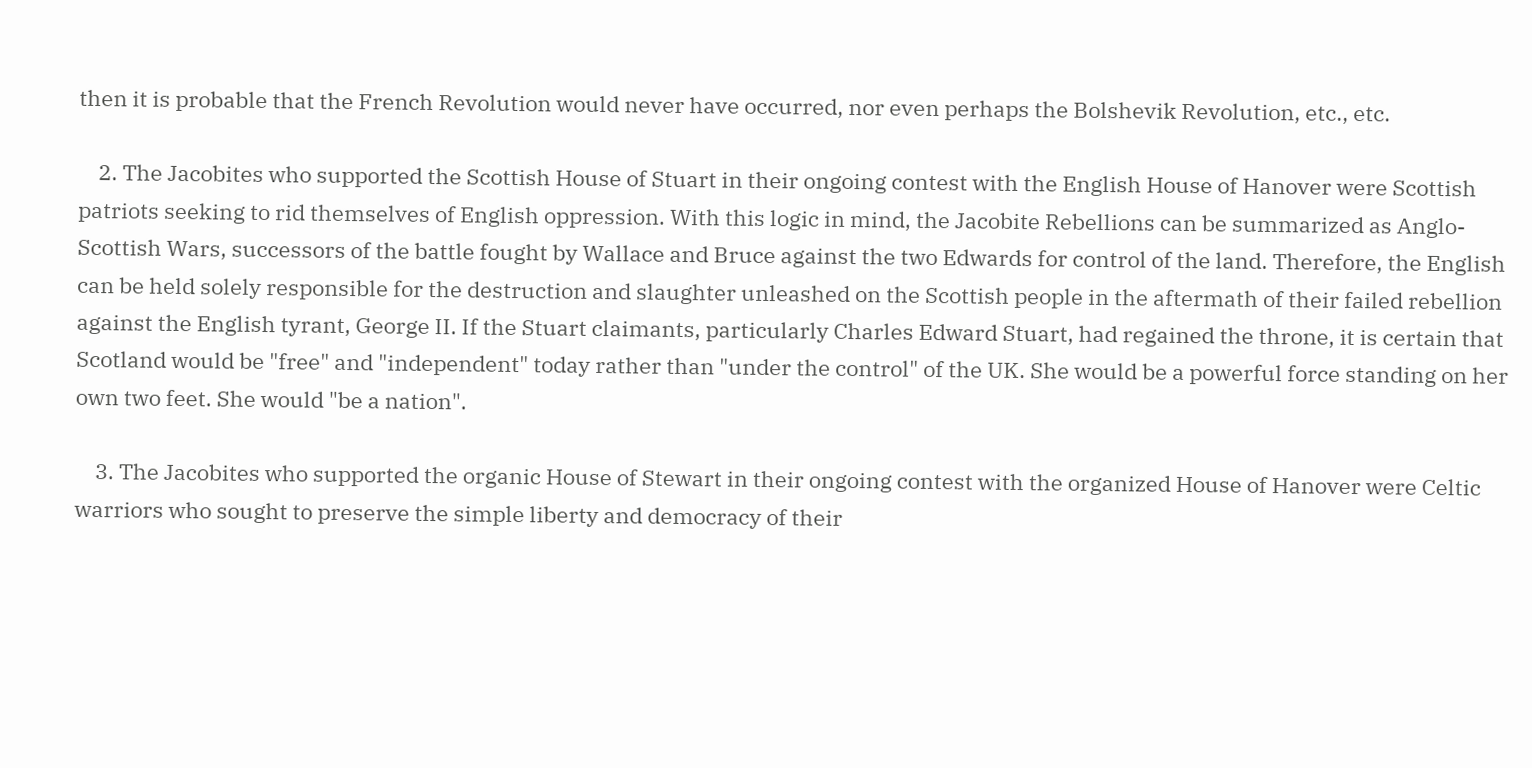then it is probable that the French Revolution would never have occurred, nor even perhaps the Bolshevik Revolution, etc., etc.

    2. The Jacobites who supported the Scottish House of Stuart in their ongoing contest with the English House of Hanover were Scottish patriots seeking to rid themselves of English oppression. With this logic in mind, the Jacobite Rebellions can be summarized as Anglo-Scottish Wars, successors of the battle fought by Wallace and Bruce against the two Edwards for control of the land. Therefore, the English can be held solely responsible for the destruction and slaughter unleashed on the Scottish people in the aftermath of their failed rebellion against the English tyrant, George II. If the Stuart claimants, particularly Charles Edward Stuart, had regained the throne, it is certain that Scotland would be "free" and "independent" today rather than "under the control" of the UK. She would be a powerful force standing on her own two feet. She would "be a nation".

    3. The Jacobites who supported the organic House of Stewart in their ongoing contest with the organized House of Hanover were Celtic warriors who sought to preserve the simple liberty and democracy of their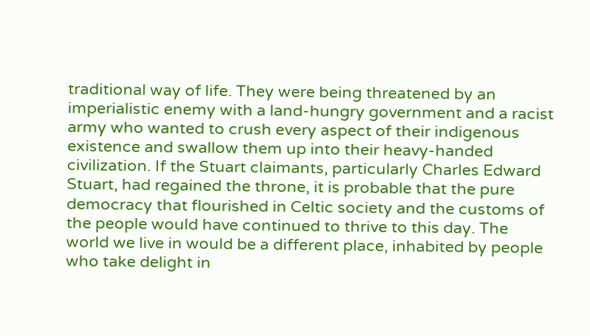traditional way of life. They were being threatened by an imperialistic enemy with a land-hungry government and a racist army who wanted to crush every aspect of their indigenous existence and swallow them up into their heavy-handed civilization. If the Stuart claimants, particularly Charles Edward Stuart, had regained the throne, it is probable that the pure democracy that flourished in Celtic society and the customs of the people would have continued to thrive to this day. The world we live in would be a different place, inhabited by people who take delight in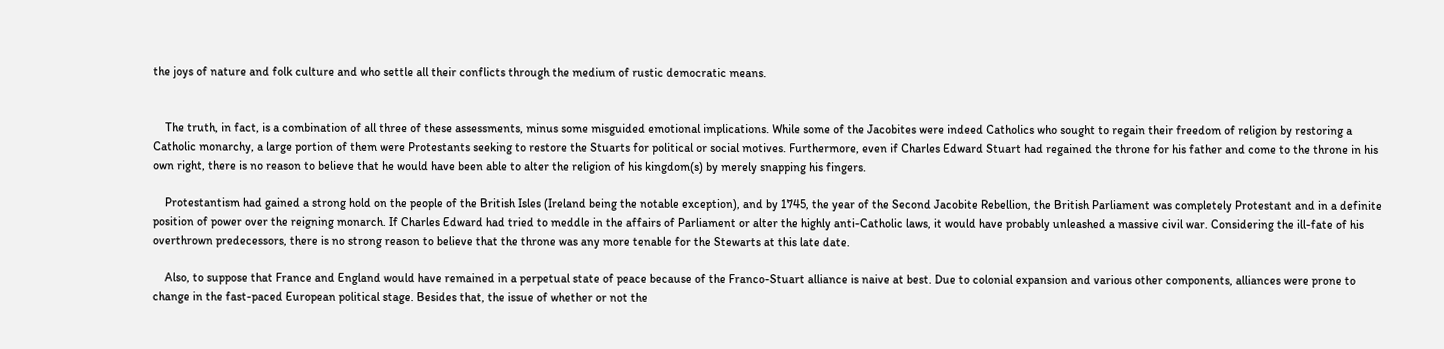the joys of nature and folk culture and who settle all their conflicts through the medium of rustic democratic means.


    The truth, in fact, is a combination of all three of these assessments, minus some misguided emotional implications. While some of the Jacobites were indeed Catholics who sought to regain their freedom of religion by restoring a Catholic monarchy, a large portion of them were Protestants seeking to restore the Stuarts for political or social motives. Furthermore, even if Charles Edward Stuart had regained the throne for his father and come to the throne in his own right, there is no reason to believe that he would have been able to alter the religion of his kingdom(s) by merely snapping his fingers.

    Protestantism had gained a strong hold on the people of the British Isles (Ireland being the notable exception), and by 1745, the year of the Second Jacobite Rebellion, the British Parliament was completely Protestant and in a definite position of power over the reigning monarch. If Charles Edward had tried to meddle in the affairs of Parliament or alter the highly anti-Catholic laws, it would have probably unleashed a massive civil war. Considering the ill-fate of his overthrown predecessors, there is no strong reason to believe that the throne was any more tenable for the Stewarts at this late date.

    Also, to suppose that France and England would have remained in a perpetual state of peace because of the Franco-Stuart alliance is naive at best. Due to colonial expansion and various other components, alliances were prone to change in the fast-paced European political stage. Besides that, the issue of whether or not the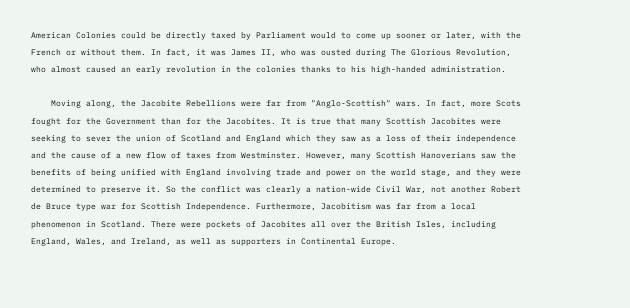American Colonies could be directly taxed by Parliament would to come up sooner or later, with the French or without them. In fact, it was James II, who was ousted during The Glorious Revolution, who almost caused an early revolution in the colonies thanks to his high-handed administration.

    Moving along, the Jacobite Rebellions were far from "Anglo-Scottish" wars. In fact, more Scots fought for the Government than for the Jacobites. It is true that many Scottish Jacobites were seeking to sever the union of Scotland and England which they saw as a loss of their independence and the cause of a new flow of taxes from Westminster. However, many Scottish Hanoverians saw the benefits of being unified with England involving trade and power on the world stage, and they were determined to preserve it. So the conflict was clearly a nation-wide Civil War, not another Robert de Bruce type war for Scottish Independence. Furthermore, Jacobitism was far from a local phenomenon in Scotland. There were pockets of Jacobites all over the British Isles, including England, Wales, and Ireland, as well as supporters in Continental Europe.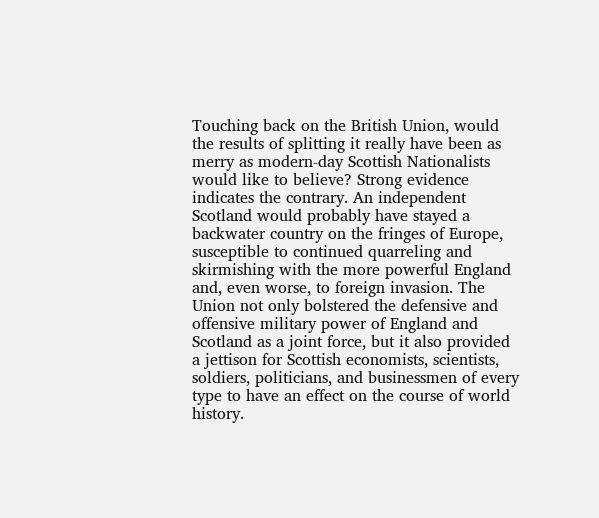Touching back on the British Union, would the results of splitting it really have been as merry as modern-day Scottish Nationalists would like to believe? Strong evidence indicates the contrary. An independent Scotland would probably have stayed a backwater country on the fringes of Europe, susceptible to continued quarreling and skirmishing with the more powerful England and, even worse, to foreign invasion. The Union not only bolstered the defensive and offensive military power of England and Scotland as a joint force, but it also provided a jettison for Scottish economists, scientists, soldiers, politicians, and businessmen of every type to have an effect on the course of world history.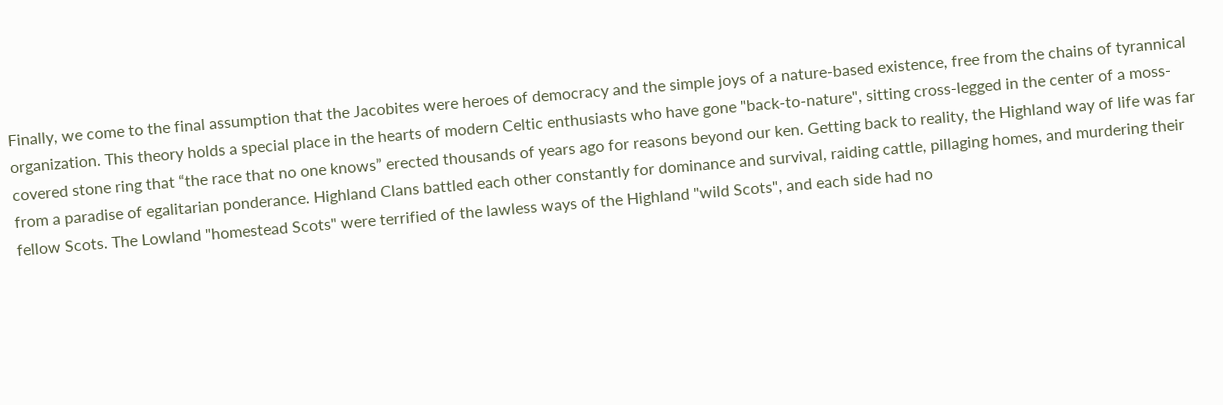Finally, we come to the final assumption that the Jacobites were heroes of democracy and the simple joys of a nature-based existence, free from the chains of tyrannical organization. This theory holds a special place in the hearts of modern Celtic enthusiasts who have gone "back-to-nature", sitting cross-legged in the center of a moss-covered stone ring that “the race that no one knows” erected thousands of years ago for reasons beyond our ken. Getting back to reality, the Highland way of life was far from a paradise of egalitarian ponderance. Highland Clans battled each other constantly for dominance and survival, raiding cattle, pillaging homes, and murdering their fellow Scots. The Lowland "homestead Scots" were terrified of the lawless ways of the Highland "wild Scots", and each side had no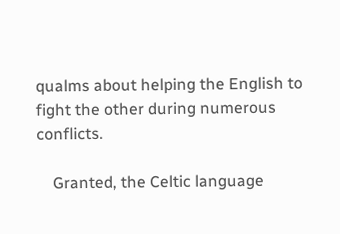qualms about helping the English to fight the other during numerous conflicts.

    Granted, the Celtic language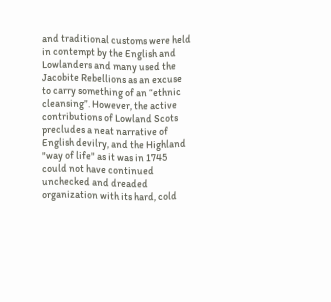and traditional customs were held in contempt by the English and Lowlanders and many used the Jacobite Rebellions as an excuse to carry something of an “ethnic cleansing”. However, the active contributions of Lowland Scots precludes a neat narrative of English devilry, and the Highland "way of life" as it was in 1745 could not have continued unchecked and dreaded organization with its hard, cold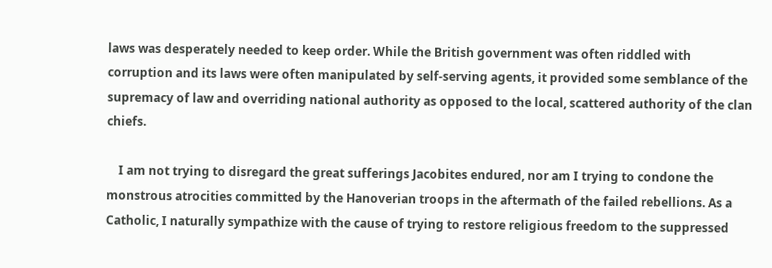laws was desperately needed to keep order. While the British government was often riddled with corruption and its laws were often manipulated by self-serving agents, it provided some semblance of the supremacy of law and overriding national authority as opposed to the local, scattered authority of the clan chiefs.

    I am not trying to disregard the great sufferings Jacobites endured, nor am I trying to condone the monstrous atrocities committed by the Hanoverian troops in the aftermath of the failed rebellions. As a Catholic, I naturally sympathize with the cause of trying to restore religious freedom to the suppressed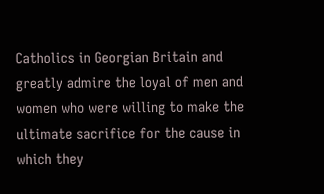Catholics in Georgian Britain and greatly admire the loyal of men and women who were willing to make the ultimate sacrifice for the cause in which they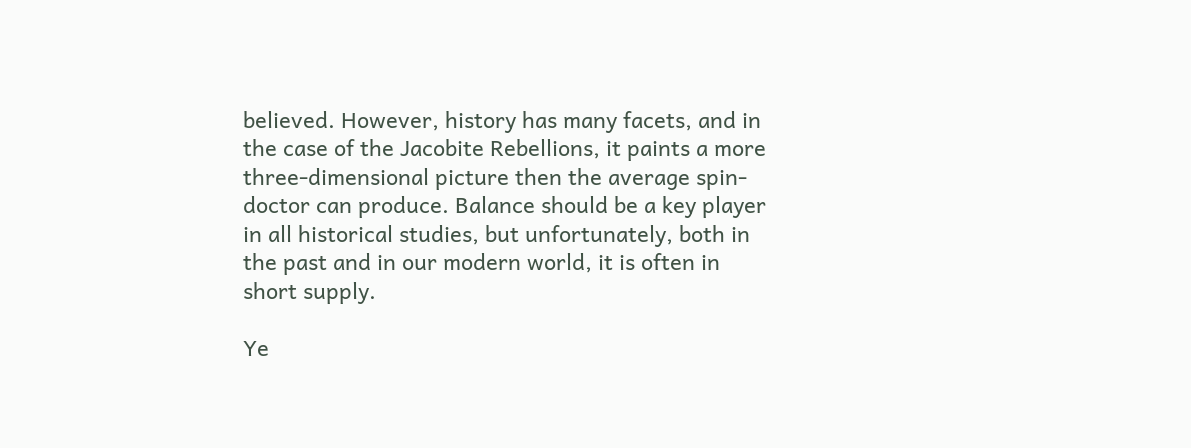believed. However, history has many facets, and in the case of the Jacobite Rebellions, it paints a more three-dimensional picture then the average spin-doctor can produce. Balance should be a key player in all historical studies, but unfortunately, both in the past and in our modern world, it is often in short supply.

Ye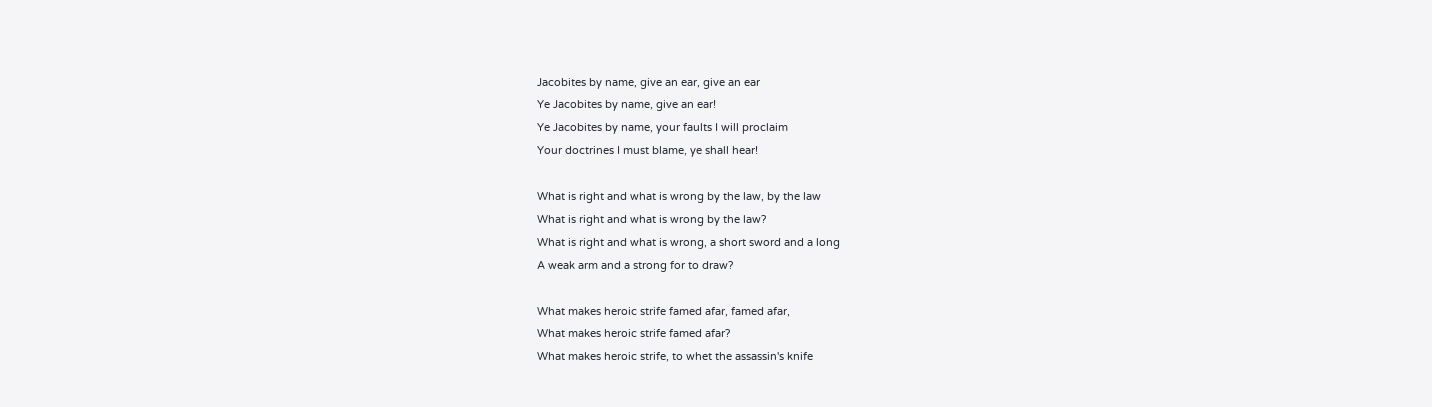Jacobites by name, give an ear, give an ear
Ye Jacobites by name, give an ear!
Ye Jacobites by name, your faults I will proclaim
Your doctrines I must blame, ye shall hear!

What is right and what is wrong by the law, by the law
What is right and what is wrong by the law?
What is right and what is wrong, a short sword and a long
A weak arm and a strong for to draw?

What makes heroic strife famed afar, famed afar,
What makes heroic strife famed afar?
What makes heroic strife, to whet the assassin's knife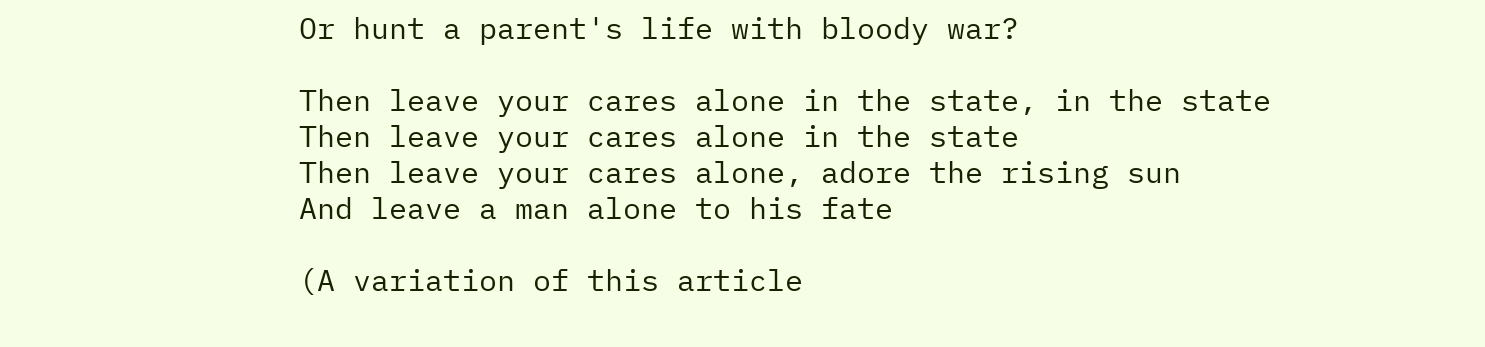Or hunt a parent's life with bloody war?

Then leave your cares alone in the state, in the state
Then leave your cares alone in the state
Then leave your cares alone, adore the rising sun
And leave a man alone to his fate

(A variation of this article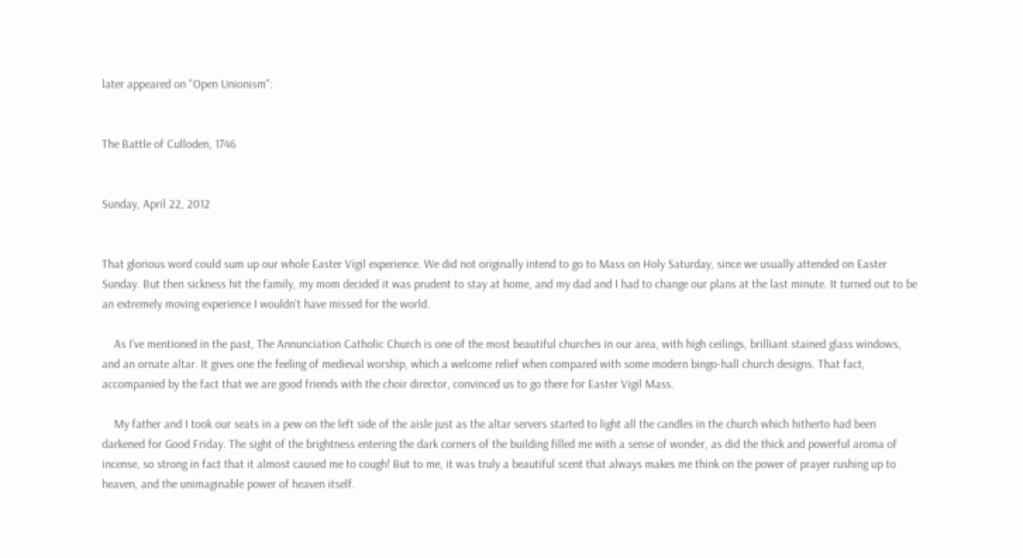later appeared on "Open Unionism":


The Battle of Culloden, 1746


Sunday, April 22, 2012


That glorious word could sum up our whole Easter Vigil experience. We did not originally intend to go to Mass on Holy Saturday, since we usually attended on Easter Sunday. But then sickness hit the family, my mom decided it was prudent to stay at home, and my dad and I had to change our plans at the last minute. It turned out to be an extremely moving experience I wouldn't have missed for the world.

    As I’ve mentioned in the past, The Annunciation Catholic Church is one of the most beautiful churches in our area, with high ceilings, brilliant stained glass windows, and an ornate altar. It gives one the feeling of medieval worship, which a welcome relief when compared with some modern bingo-hall church designs. That fact, accompanied by the fact that we are good friends with the choir director, convinced us to go there for Easter Vigil Mass.

    My father and I took our seats in a pew on the left side of the aisle just as the altar servers started to light all the candles in the church which hitherto had been darkened for Good Friday. The sight of the brightness entering the dark corners of the building filled me with a sense of wonder, as did the thick and powerful aroma of incense, so strong in fact that it almost caused me to cough! But to me, it was truly a beautiful scent that always makes me think on the power of prayer rushing up to heaven, and the unimaginable power of heaven itself.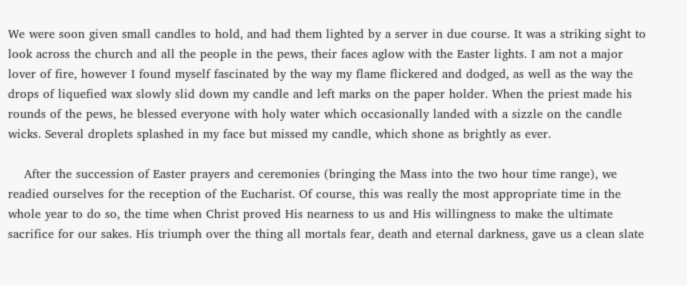We were soon given small candles to hold, and had them lighted by a server in due course. It was a striking sight to look across the church and all the people in the pews, their faces aglow with the Easter lights. I am not a major lover of fire, however I found myself fascinated by the way my flame flickered and dodged, as well as the way the drops of liquefied wax slowly slid down my candle and left marks on the paper holder. When the priest made his rounds of the pews, he blessed everyone with holy water which occasionally landed with a sizzle on the candle wicks. Several droplets splashed in my face but missed my candle, which shone as brightly as ever.

    After the succession of Easter prayers and ceremonies (bringing the Mass into the two hour time range), we readied ourselves for the reception of the Eucharist. Of course, this was really the most appropriate time in the whole year to do so, the time when Christ proved His nearness to us and His willingness to make the ultimate sacrifice for our sakes. His triumph over the thing all mortals fear, death and eternal darkness, gave us a clean slate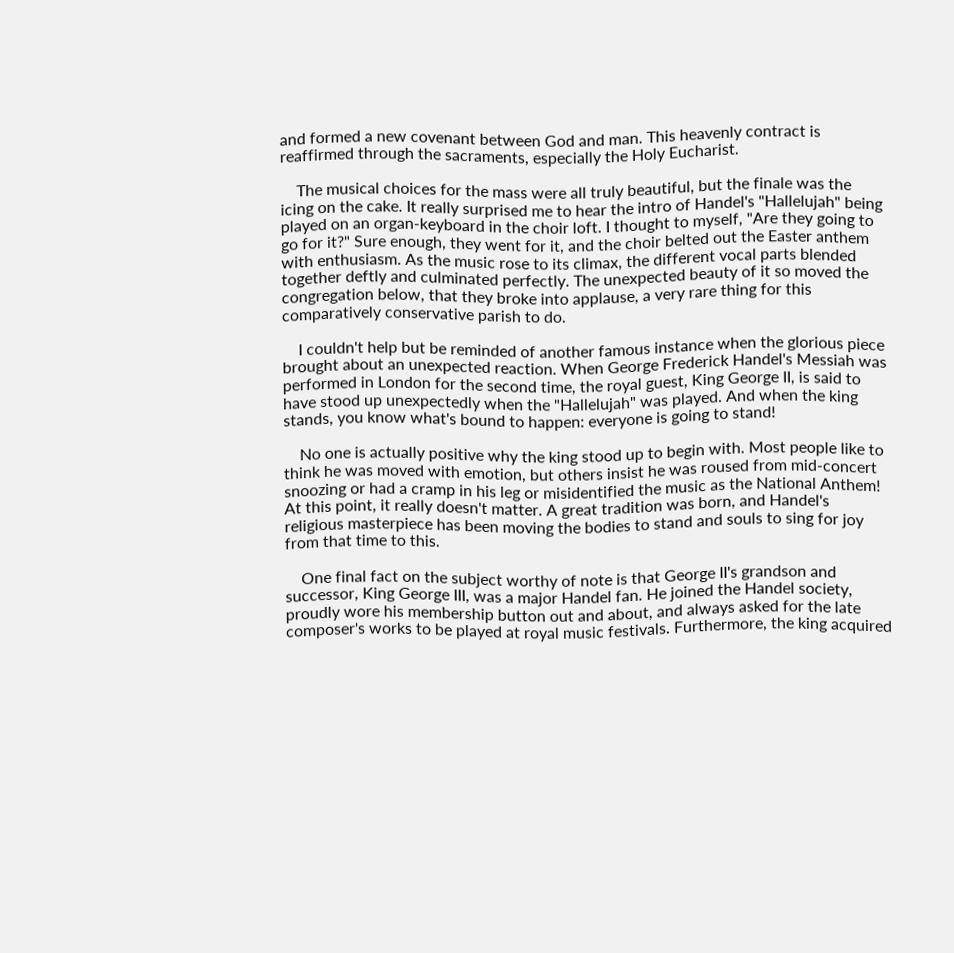and formed a new covenant between God and man. This heavenly contract is reaffirmed through the sacraments, especially the Holy Eucharist.

    The musical choices for the mass were all truly beautiful, but the finale was the icing on the cake. It really surprised me to hear the intro of Handel's "Hallelujah" being played on an organ-keyboard in the choir loft. I thought to myself, "Are they going to go for it?" Sure enough, they went for it, and the choir belted out the Easter anthem with enthusiasm. As the music rose to its climax, the different vocal parts blended together deftly and culminated perfectly. The unexpected beauty of it so moved the congregation below, that they broke into applause, a very rare thing for this comparatively conservative parish to do.

    I couldn't help but be reminded of another famous instance when the glorious piece brought about an unexpected reaction. When George Frederick Handel's Messiah was performed in London for the second time, the royal guest, King George II, is said to have stood up unexpectedly when the "Hallelujah" was played. And when the king stands, you know what's bound to happen: everyone is going to stand!

    No one is actually positive why the king stood up to begin with. Most people like to think he was moved with emotion, but others insist he was roused from mid-concert snoozing or had a cramp in his leg or misidentified the music as the National Anthem! At this point, it really doesn't matter. A great tradition was born, and Handel's religious masterpiece has been moving the bodies to stand and souls to sing for joy from that time to this.

    One final fact on the subject worthy of note is that George II's grandson and successor, King George III, was a major Handel fan. He joined the Handel society, proudly wore his membership button out and about, and always asked for the late composer's works to be played at royal music festivals. Furthermore, the king acquired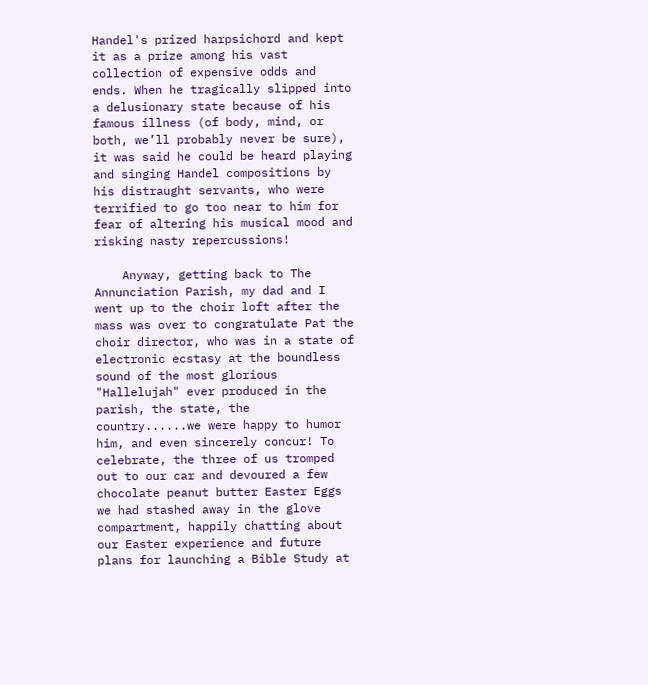Handel's prized harpsichord and kept it as a prize among his vast collection of expensive odds and ends. When he tragically slipped into a delusionary state because of his famous illness (of body, mind, or both, we’ll probably never be sure), it was said he could be heard playing and singing Handel compositions by his distraught servants, who were terrified to go too near to him for fear of altering his musical mood and risking nasty repercussions!

    Anyway, getting back to The Annunciation Parish, my dad and I went up to the choir loft after the mass was over to congratulate Pat the choir director, who was in a state of electronic ecstasy at the boundless sound of the most glorious "Hallelujah" ever produced in the parish, the state, the country......we were happy to humor him, and even sincerely concur! To celebrate, the three of us tromped out to our car and devoured a few chocolate peanut butter Easter Eggs we had stashed away in the glove compartment, happily chatting about our Easter experience and future plans for launching a Bible Study at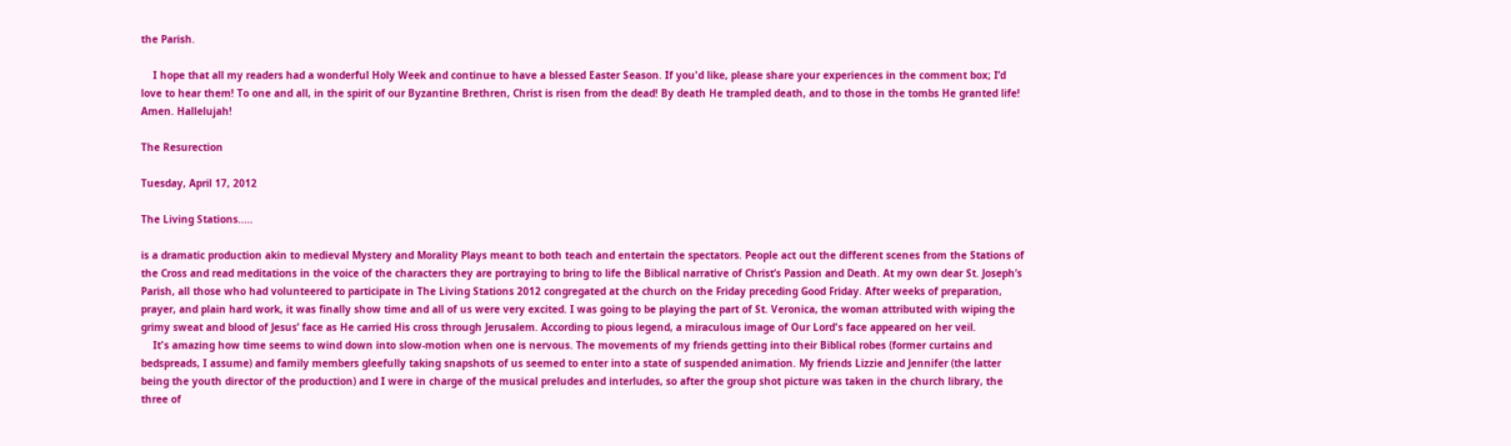the Parish.

    I hope that all my readers had a wonderful Holy Week and continue to have a blessed Easter Season. If you'd like, please share your experiences in the comment box; I’d love to hear them! To one and all, in the spirit of our Byzantine Brethren, Christ is risen from the dead! By death He trampled death, and to those in the tombs He granted life! Amen. Hallelujah!

The Resurection

Tuesday, April 17, 2012

The Living Stations.....

is a dramatic production akin to medieval Mystery and Morality Plays meant to both teach and entertain the spectators. People act out the different scenes from the Stations of the Cross and read meditations in the voice of the characters they are portraying to bring to life the Biblical narrative of Christ’s Passion and Death. At my own dear St. Joseph’s Parish, all those who had volunteered to participate in The Living Stations 2012 congregated at the church on the Friday preceding Good Friday. After weeks of preparation, prayer, and plain hard work, it was finally show time and all of us were very excited. I was going to be playing the part of St. Veronica, the woman attributed with wiping the grimy sweat and blood of Jesus’ face as He carried His cross through Jerusalem. According to pious legend, a miraculous image of Our Lord's face appeared on her veil.
    It's amazing how time seems to wind down into slow-motion when one is nervous. The movements of my friends getting into their Biblical robes (former curtains and bedspreads, I assume) and family members gleefully taking snapshots of us seemed to enter into a state of suspended animation. My friends Lizzie and Jennifer (the latter being the youth director of the production) and I were in charge of the musical preludes and interludes, so after the group shot picture was taken in the church library, the three of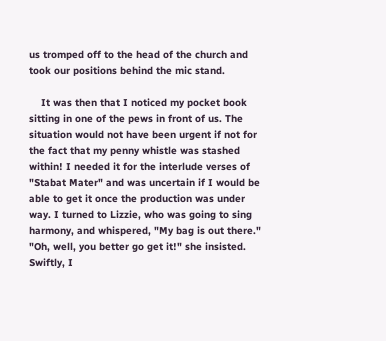us tromped off to the head of the church and took our positions behind the mic stand.

    It was then that I noticed my pocket book sitting in one of the pews in front of us. The situation would not have been urgent if not for the fact that my penny whistle was stashed within! I needed it for the interlude verses of "Stabat Mater" and was uncertain if I would be able to get it once the production was under way. I turned to Lizzie, who was going to sing harmony, and whispered, "My bag is out there." "Oh, well, you better go get it!" she insisted. Swiftly, I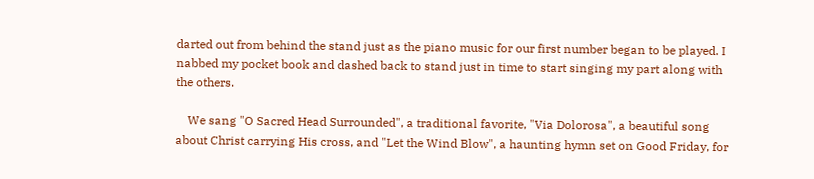darted out from behind the stand just as the piano music for our first number began to be played. I nabbed my pocket book and dashed back to stand just in time to start singing my part along with the others.

    We sang "O Sacred Head Surrounded", a traditional favorite, "Via Dolorosa", a beautiful song about Christ carrying His cross, and "Let the Wind Blow", a haunting hymn set on Good Friday, for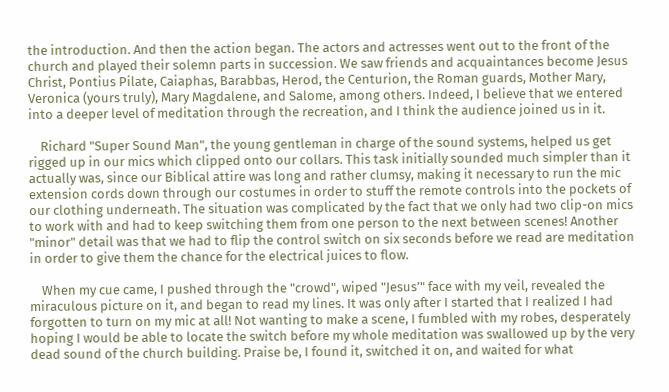the introduction. And then the action began. The actors and actresses went out to the front of the church and played their solemn parts in succession. We saw friends and acquaintances become Jesus Christ, Pontius Pilate, Caiaphas, Barabbas, Herod, the Centurion, the Roman guards, Mother Mary, Veronica (yours truly), Mary Magdalene, and Salome, among others. Indeed, I believe that we entered into a deeper level of meditation through the recreation, and I think the audience joined us in it.

    Richard "Super Sound Man", the young gentleman in charge of the sound systems, helped us get rigged up in our mics which clipped onto our collars. This task initially sounded much simpler than it actually was, since our Biblical attire was long and rather clumsy, making it necessary to run the mic extension cords down through our costumes in order to stuff the remote controls into the pockets of our clothing underneath. The situation was complicated by the fact that we only had two clip-on mics to work with and had to keep switching them from one person to the next between scenes! Another "minor" detail was that we had to flip the control switch on six seconds before we read are meditation in order to give them the chance for the electrical juices to flow.

    When my cue came, I pushed through the "crowd", wiped "Jesus’" face with my veil, revealed the miraculous picture on it, and began to read my lines. It was only after I started that I realized I had forgotten to turn on my mic at all! Not wanting to make a scene, I fumbled with my robes, desperately hoping I would be able to locate the switch before my whole meditation was swallowed up by the very dead sound of the church building. Praise be, I found it, switched it on, and waited for what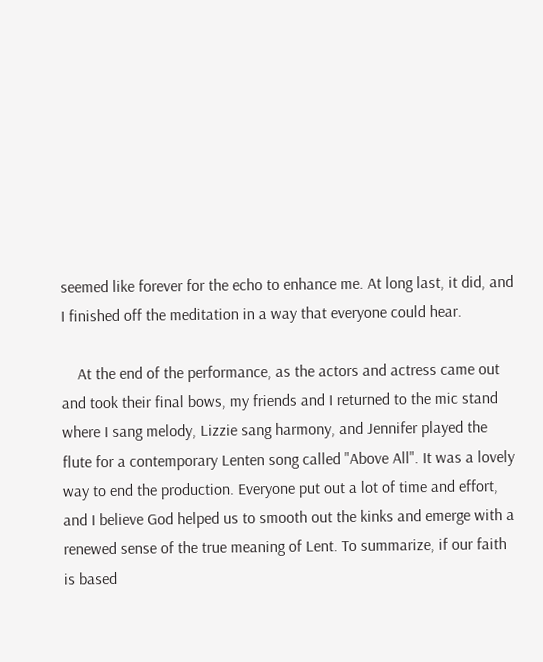seemed like forever for the echo to enhance me. At long last, it did, and I finished off the meditation in a way that everyone could hear.

    At the end of the performance, as the actors and actress came out and took their final bows, my friends and I returned to the mic stand where I sang melody, Lizzie sang harmony, and Jennifer played the flute for a contemporary Lenten song called "Above All". It was a lovely way to end the production. Everyone put out a lot of time and effort, and I believe God helped us to smooth out the kinks and emerge with a renewed sense of the true meaning of Lent. To summarize, if our faith is based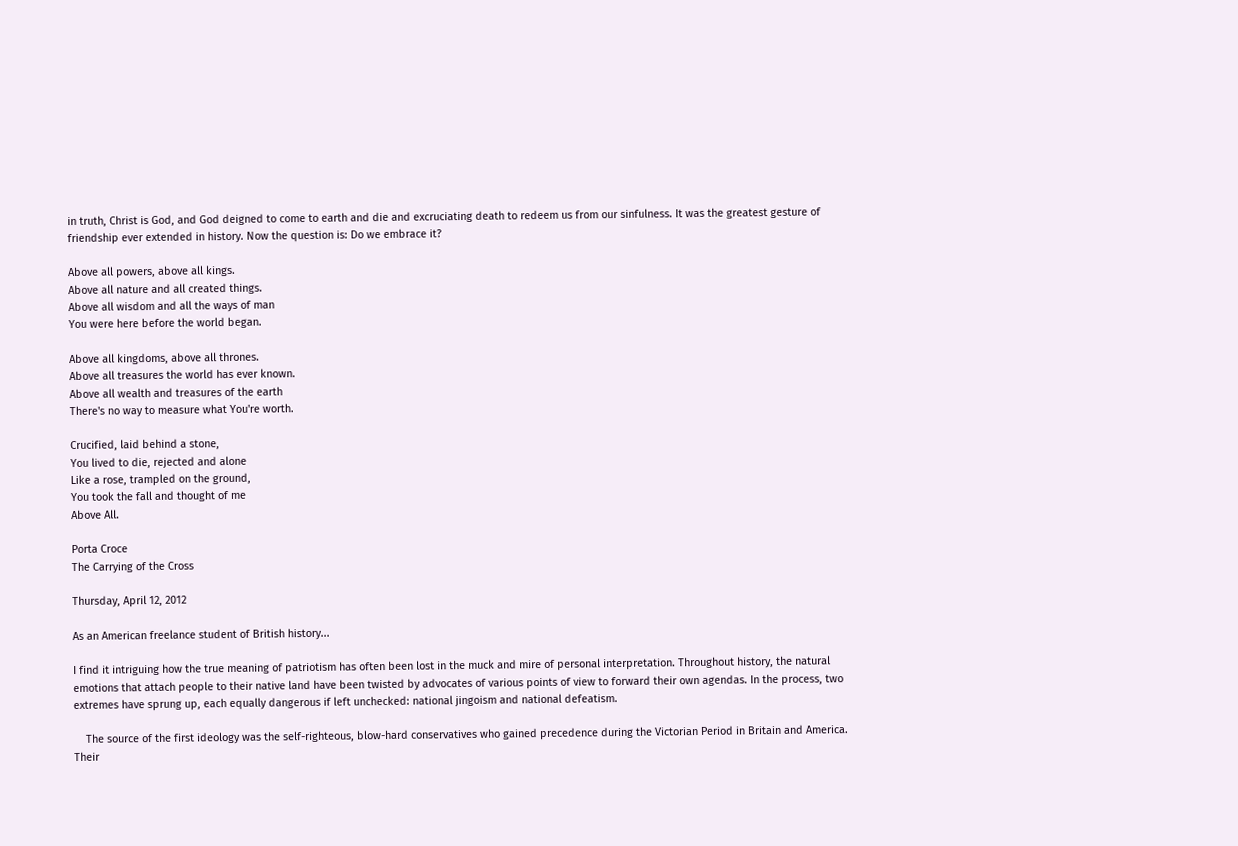in truth, Christ is God, and God deigned to come to earth and die and excruciating death to redeem us from our sinfulness. It was the greatest gesture of friendship ever extended in history. Now the question is: Do we embrace it?

Above all powers, above all kings.
Above all nature and all created things.
Above all wisdom and all the ways of man
You were here before the world began.

Above all kingdoms, above all thrones.
Above all treasures the world has ever known.
Above all wealth and treasures of the earth
There's no way to measure what You're worth.

Crucified, laid behind a stone,
You lived to die, rejected and alone
Like a rose, trampled on the ground,
You took the fall and thought of me
Above All.

Porta Croce
The Carrying of the Cross

Thursday, April 12, 2012

As an American freelance student of British history...

I find it intriguing how the true meaning of patriotism has often been lost in the muck and mire of personal interpretation. Throughout history, the natural emotions that attach people to their native land have been twisted by advocates of various points of view to forward their own agendas. In the process, two extremes have sprung up, each equally dangerous if left unchecked: national jingoism and national defeatism.

    The source of the first ideology was the self-righteous, blow-hard conservatives who gained precedence during the Victorian Period in Britain and America. Their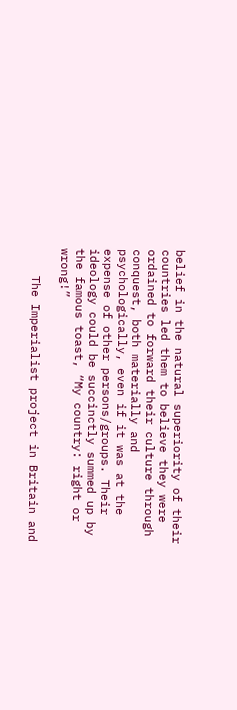belief in the natural superiority of their countries led them to believe they were ordained to forward their culture through conquest, both materially and psychologically, even if it was at the expense of other persons/groups. Their ideology could be succinctly summed up by the famous toast, “My country: right or wrong!”

    The Imperialist project in Britain and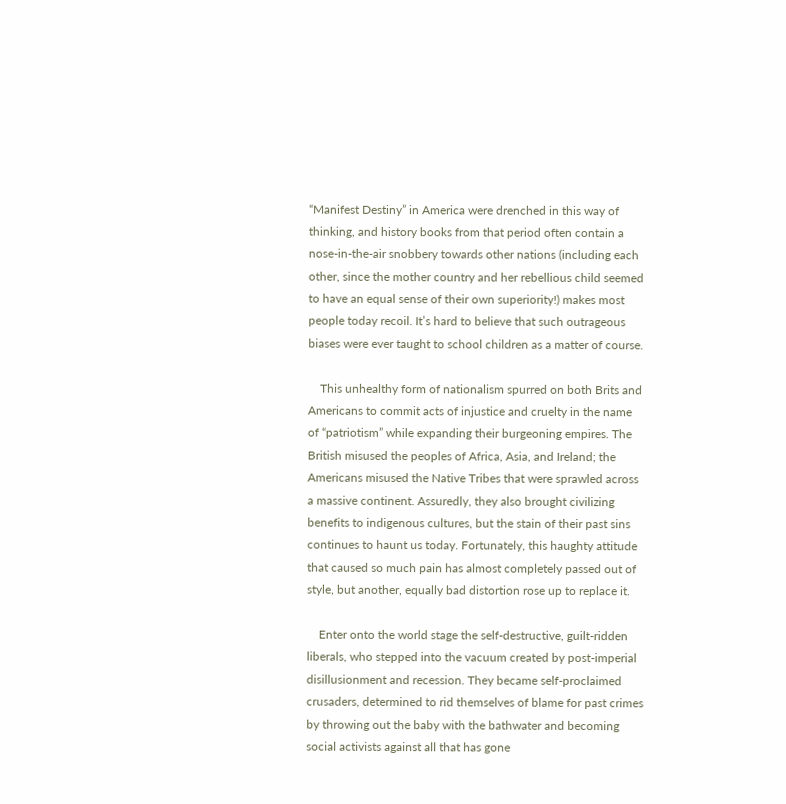“Manifest Destiny” in America were drenched in this way of thinking, and history books from that period often contain a nose-in-the-air snobbery towards other nations (including each other, since the mother country and her rebellious child seemed to have an equal sense of their own superiority!) makes most people today recoil. It’s hard to believe that such outrageous biases were ever taught to school children as a matter of course.

    This unhealthy form of nationalism spurred on both Brits and Americans to commit acts of injustice and cruelty in the name of “patriotism” while expanding their burgeoning empires. The British misused the peoples of Africa, Asia, and Ireland; the Americans misused the Native Tribes that were sprawled across a massive continent. Assuredly, they also brought civilizing benefits to indigenous cultures, but the stain of their past sins continues to haunt us today. Fortunately, this haughty attitude that caused so much pain has almost completely passed out of style, but another, equally bad distortion rose up to replace it.

    Enter onto the world stage the self-destructive, guilt-ridden liberals, who stepped into the vacuum created by post-imperial disillusionment and recession. They became self-proclaimed crusaders, determined to rid themselves of blame for past crimes by throwing out the baby with the bathwater and becoming social activists against all that has gone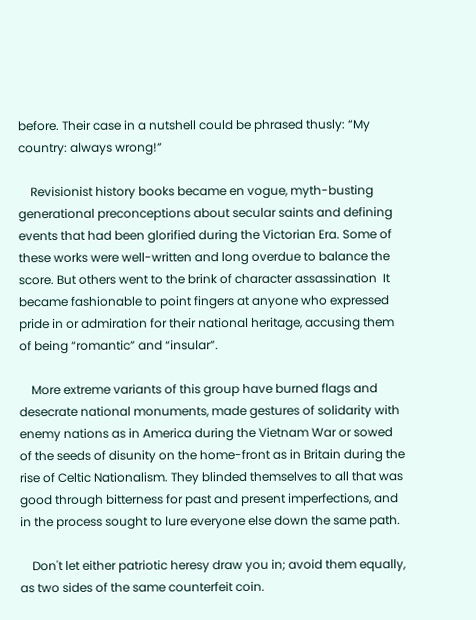before. Their case in a nutshell could be phrased thusly: “My country: always wrong!”

    Revisionist history books became en vogue, myth-busting generational preconceptions about secular saints and defining events that had been glorified during the Victorian Era. Some of these works were well-written and long overdue to balance the score. But others went to the brink of character assassination  It became fashionable to point fingers at anyone who expressed pride in or admiration for their national heritage, accusing them of being “romantic” and “insular”.

    More extreme variants of this group have burned flags and desecrate national monuments, made gestures of solidarity with enemy nations as in America during the Vietnam War or sowed of the seeds of disunity on the home-front as in Britain during the rise of Celtic Nationalism. They blinded themselves to all that was good through bitterness for past and present imperfections, and in the process sought to lure everyone else down the same path.

    Don't let either patriotic heresy draw you in; avoid them equally, as two sides of the same counterfeit coin.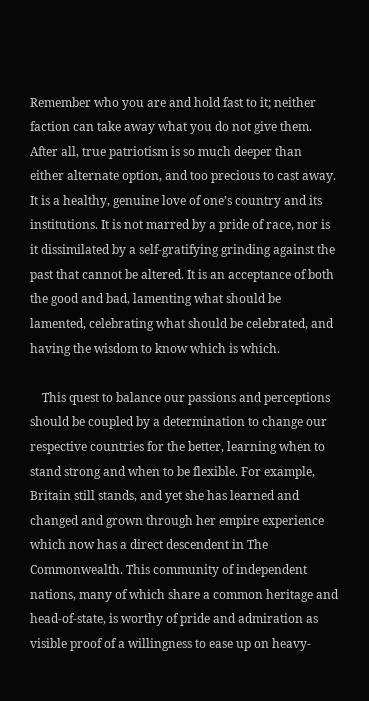Remember who you are and hold fast to it; neither faction can take away what you do not give them. After all, true patriotism is so much deeper than either alternate option, and too precious to cast away. It is a healthy, genuine love of one’s country and its institutions. It is not marred by a pride of race, nor is it dissimilated by a self-gratifying grinding against the past that cannot be altered. It is an acceptance of both the good and bad, lamenting what should be lamented, celebrating what should be celebrated, and having the wisdom to know which is which.

    This quest to balance our passions and perceptions should be coupled by a determination to change our respective countries for the better, learning when to stand strong and when to be flexible. For example, Britain still stands, and yet she has learned and changed and grown through her empire experience which now has a direct descendent in The Commonwealth. This community of independent nations, many of which share a common heritage and head-of-state, is worthy of pride and admiration as visible proof of a willingness to ease up on heavy-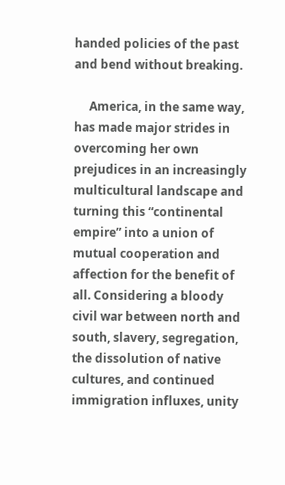handed policies of the past and bend without breaking.

     America, in the same way, has made major strides in overcoming her own prejudices in an increasingly multicultural landscape and turning this “continental empire” into a union of mutual cooperation and affection for the benefit of all. Considering a bloody civil war between north and south, slavery, segregation, the dissolution of native cultures, and continued immigration influxes, unity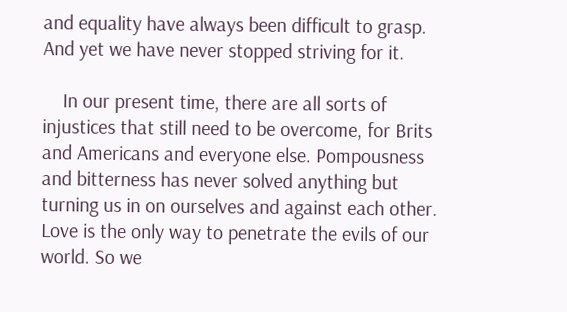and equality have always been difficult to grasp. And yet we have never stopped striving for it.

    In our present time, there are all sorts of injustices that still need to be overcome, for Brits and Americans and everyone else. Pompousness and bitterness has never solved anything but turning us in on ourselves and against each other. Love is the only way to penetrate the evils of our world. So we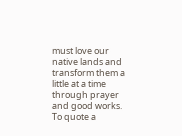must love our native lands and transform them a little at a time through prayer and good works. To quote a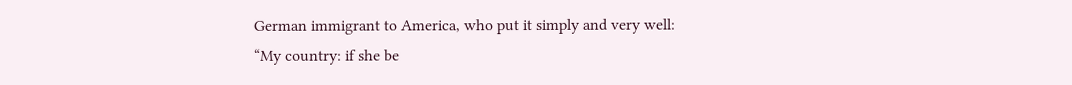German immigrant to America, who put it simply and very well: “My country: if she be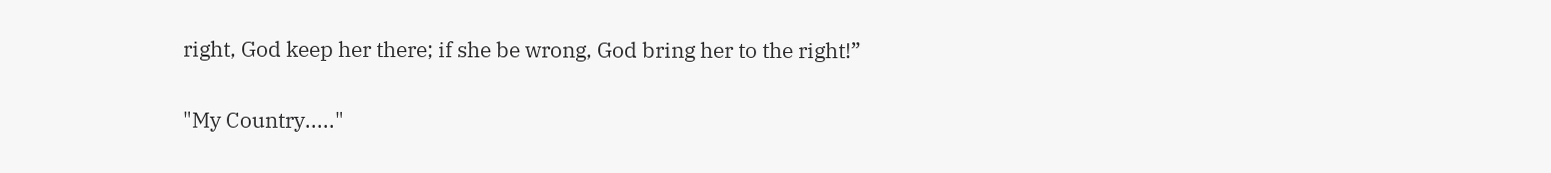right, God keep her there; if she be wrong, God bring her to the right!”

"My Country....."